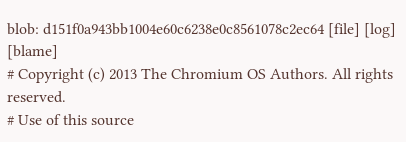blob: d151f0a943bb1004e60c6238e0c8561078c2ec64 [file] [log] [blame]
# Copyright (c) 2013 The Chromium OS Authors. All rights reserved.
# Use of this source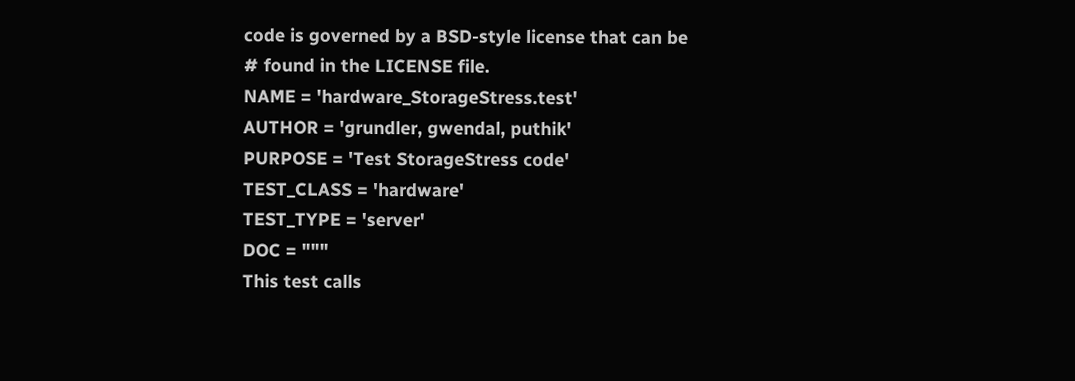code is governed by a BSD-style license that can be
# found in the LICENSE file.
NAME = 'hardware_StorageStress.test'
AUTHOR = 'grundler, gwendal, puthik'
PURPOSE = 'Test StorageStress code'
TEST_CLASS = 'hardware'
TEST_TYPE = 'server'
DOC = """
This test calls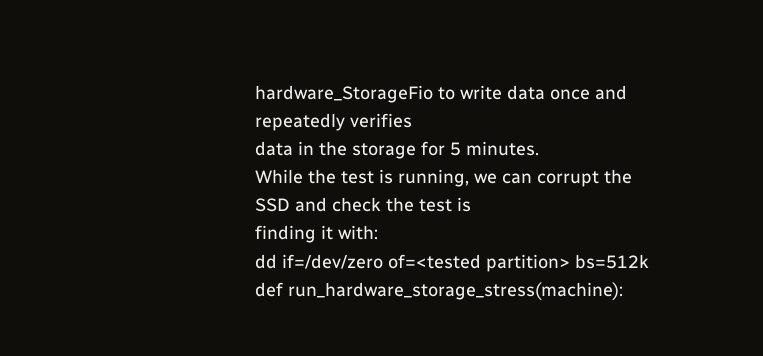hardware_StorageFio to write data once and repeatedly verifies
data in the storage for 5 minutes.
While the test is running, we can corrupt the SSD and check the test is
finding it with:
dd if=/dev/zero of=<tested partition> bs=512k
def run_hardware_storage_stress(machine):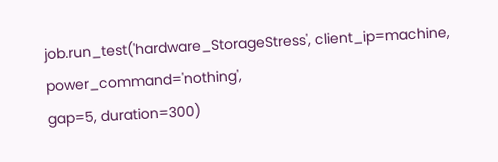job.run_test('hardware_StorageStress', client_ip=machine, power_command='nothing',
gap=5, duration=300)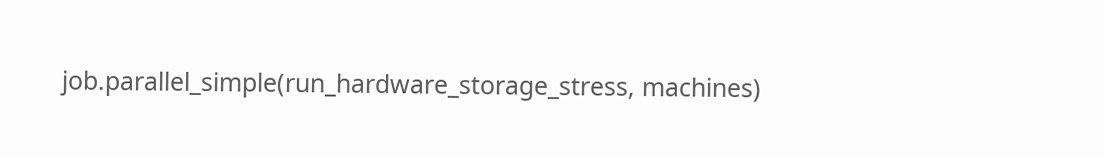job.parallel_simple(run_hardware_storage_stress, machines)